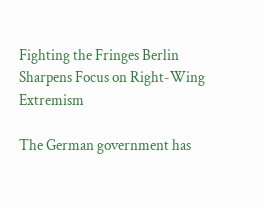Fighting the Fringes Berlin Sharpens Focus on Right-Wing Extremism

The German government has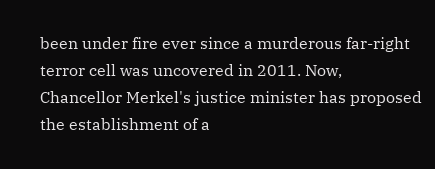been under fire ever since a murderous far-right terror cell was uncovered in 2011. Now, Chancellor Merkel's justice minister has proposed the establishment of a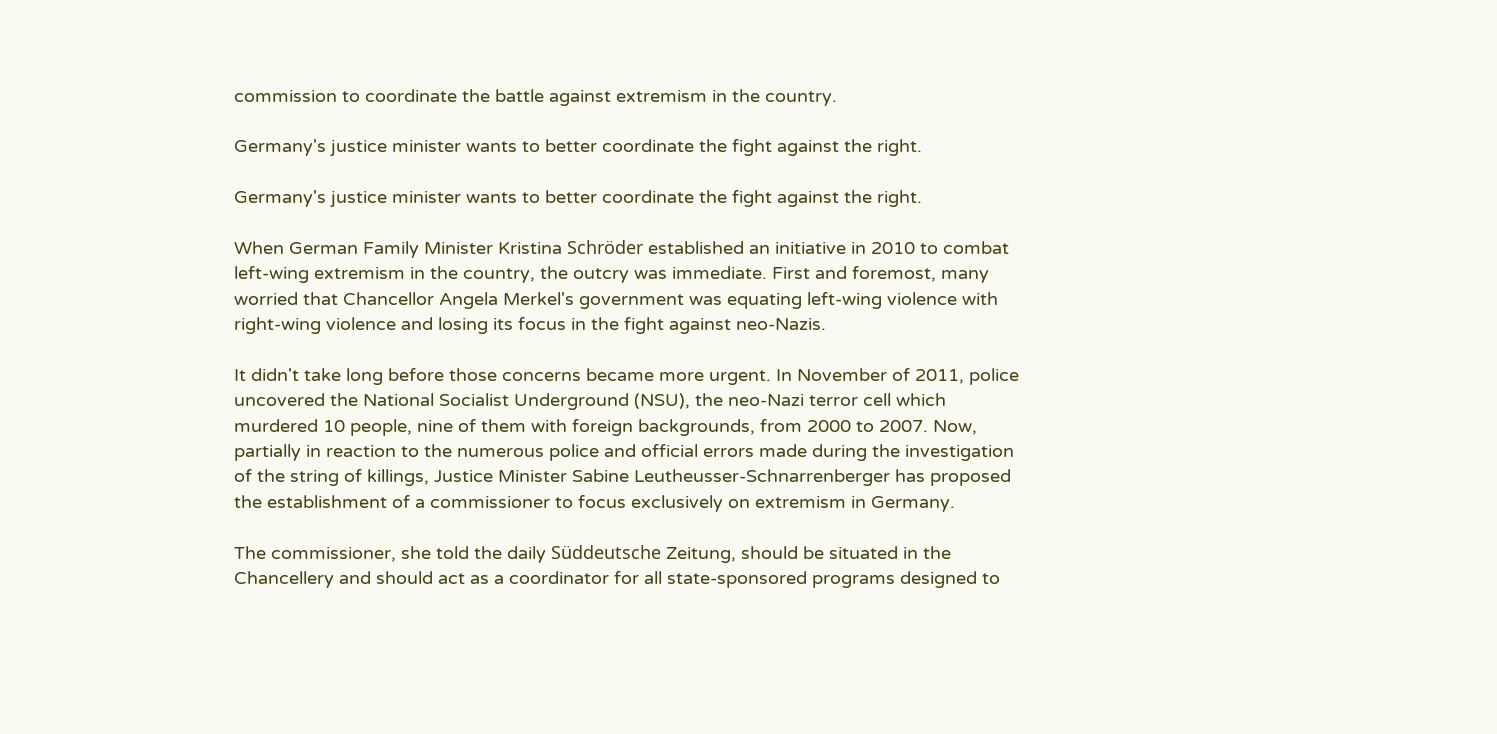commission to coordinate the battle against extremism in the country.

Germany's justice minister wants to better coordinate the fight against the right.

Germany's justice minister wants to better coordinate the fight against the right.

When German Family Minister Kristina Schröder established an initiative in 2010 to combat left-wing extremism in the country, the outcry was immediate. First and foremost, many worried that Chancellor Angela Merkel's government was equating left-wing violence with right-wing violence and losing its focus in the fight against neo-Nazis.

It didn't take long before those concerns became more urgent. In November of 2011, police uncovered the National Socialist Underground (NSU), the neo-Nazi terror cell which murdered 10 people, nine of them with foreign backgrounds, from 2000 to 2007. Now, partially in reaction to the numerous police and official errors made during the investigation of the string of killings, Justice Minister Sabine Leutheusser-Schnarrenberger has proposed the establishment of a commissioner to focus exclusively on extremism in Germany.

The commissioner, she told the daily Süddeutsche Zeitung, should be situated in the Chancellery and should act as a coordinator for all state-sponsored programs designed to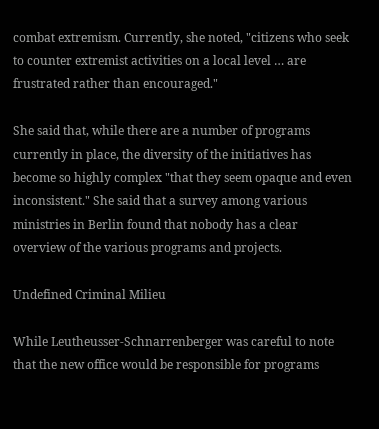combat extremism. Currently, she noted, "citizens who seek to counter extremist activities on a local level … are frustrated rather than encouraged."

She said that, while there are a number of programs currently in place, the diversity of the initiatives has become so highly complex "that they seem opaque and even inconsistent." She said that a survey among various ministries in Berlin found that nobody has a clear overview of the various programs and projects.

Undefined Criminal Milieu

While Leutheusser-Schnarrenberger was careful to note that the new office would be responsible for programs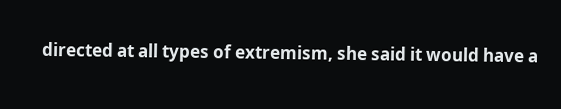directed at all types of extremism, she said it would have a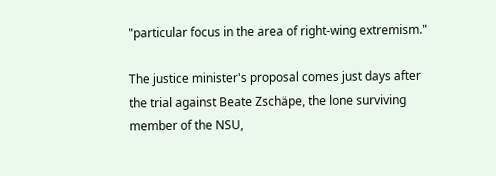"particular focus in the area of right-wing extremism."

The justice minister's proposal comes just days after the trial against Beate Zschäpe, the lone surviving member of the NSU,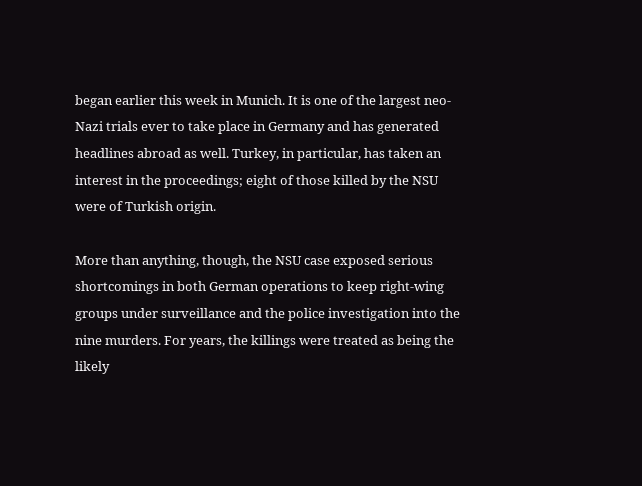began earlier this week in Munich. It is one of the largest neo-Nazi trials ever to take place in Germany and has generated headlines abroad as well. Turkey, in particular, has taken an interest in the proceedings; eight of those killed by the NSU were of Turkish origin.

More than anything, though, the NSU case exposed serious shortcomings in both German operations to keep right-wing groups under surveillance and the police investigation into the nine murders. For years, the killings were treated as being the likely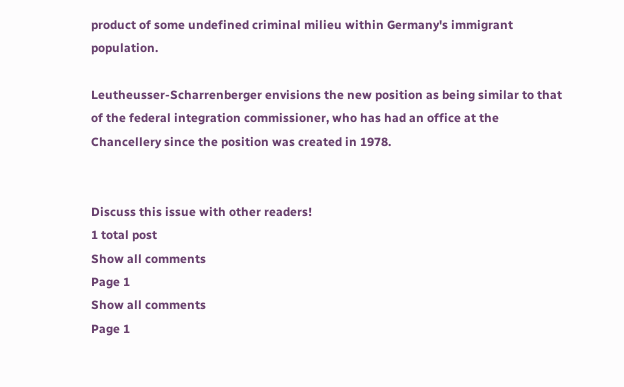product of some undefined criminal milieu within Germany's immigrant population.

Leutheusser-Scharrenberger envisions the new position as being similar to that of the federal integration commissioner, who has had an office at the Chancellery since the position was created in 1978.


Discuss this issue with other readers!
1 total post
Show all comments
Page 1
Show all comments
Page 1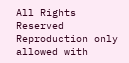All Rights Reserved
Reproduction only allowed with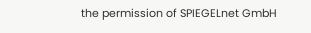the permission of SPIEGELnet GmbH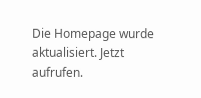Die Homepage wurde aktualisiert. Jetzt aufrufen.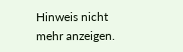Hinweis nicht mehr anzeigen.